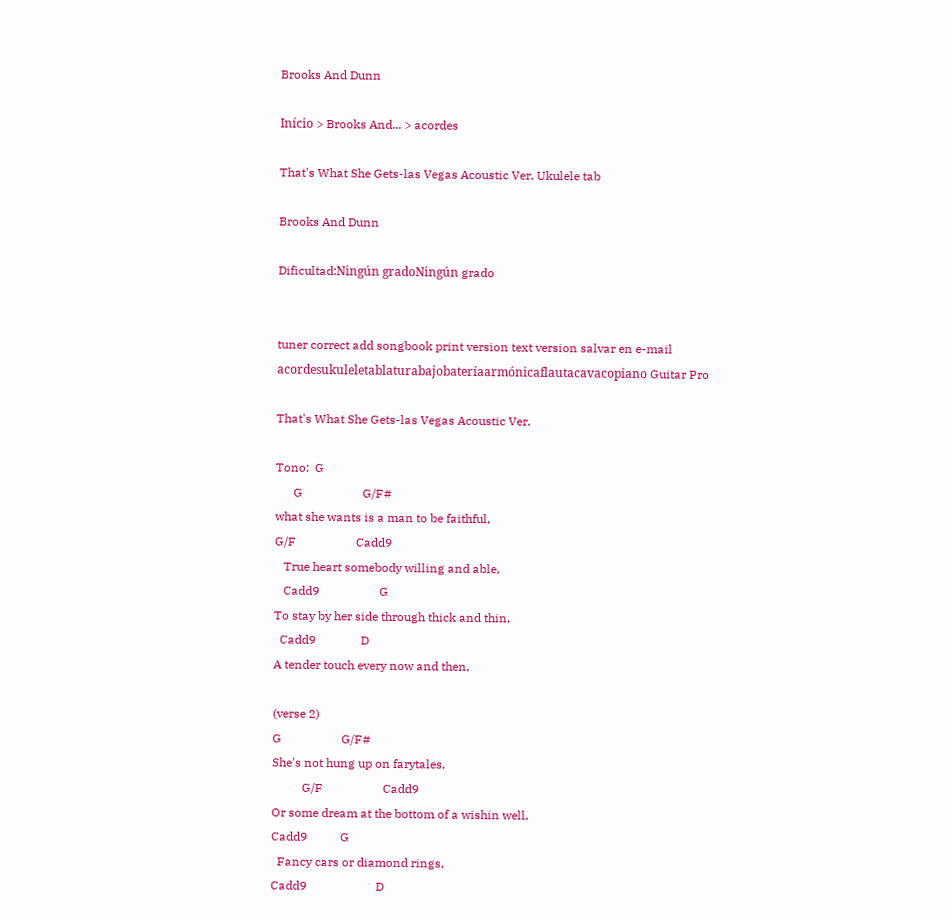Brooks And Dunn

Início > Brooks And... > acordes

That's What She Gets-las Vegas Acoustic Ver. Ukulele tab

Brooks And Dunn

Dificultad:Ningún gradoNingún grado


tuner correct add songbook print version text version salvar en e-mail
acordesukuleletablaturabajobateríaarmónicaflautacavacopiano Guitar Pro

That's What She Gets-las Vegas Acoustic Ver.

Tono:  G
      G                    G/F#
what she wants is a man to be faithful,
G/F                    Cadd9
   True heart somebody willing and able,
   Cadd9                    G
To stay by her side through thick and thin,
  Cadd9               D
A tender touch every now and then,

(verse 2)
G                    G/F#
She's not hung up on farytales,
          G/F                    Cadd9
Or some dream at the bottom of a wishin well,
Cadd9           G
  Fancy cars or diamond rings,
Cadd9                       D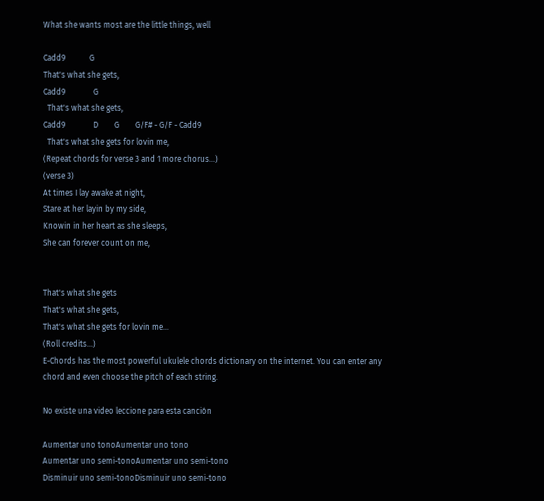What she wants most are the little things, well

Cadd9            G
That's what she gets,
Cadd9              G
  That's what she gets,
Cadd9              D        G        G/F# - G/F - Cadd9
  That's what she gets for lovin me,
(Repeat chords for verse 3 and 1 more chorus...)
(verse 3)
At times I lay awake at night,
Stare at her layin by my side,
Knowin in her heart as she sleeps,
She can forever count on me,


That's what she gets
That's what she gets,
That's what she gets for lovin me...
(Roll credits...)
E-Chords has the most powerful ukulele chords dictionary on the internet. You can enter any chord and even choose the pitch of each string.

No existe una video leccione para esta canción

Aumentar uno tonoAumentar uno tono
Aumentar uno semi-tonoAumentar uno semi-tono
Disminuir uno semi-tonoDisminuir uno semi-tono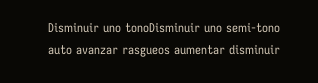Disminuir uno tonoDisminuir uno semi-tono
auto avanzar rasgueos aumentar disminuir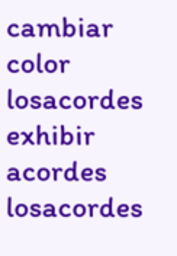cambiar color
losacordes exhibir acordes losacordes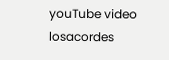youTube video losacordes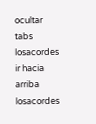ocultar tabs losacordes ir hacia arriba losacordes